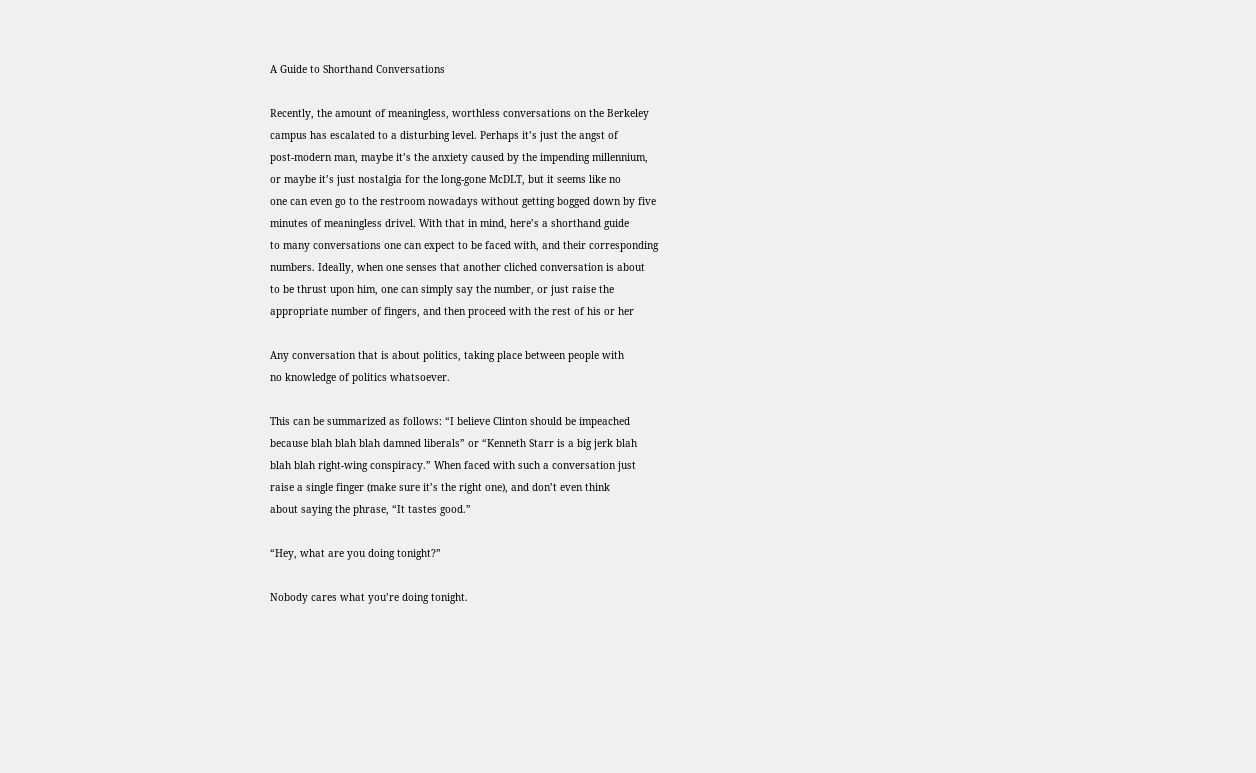A Guide to Shorthand Conversations

Recently, the amount of meaningless, worthless conversations on the Berkeley
campus has escalated to a disturbing level. Perhaps it’s just the angst of
post-modern man, maybe it’s the anxiety caused by the impending millennium,
or maybe it’s just nostalgia for the long-gone McDLT, but it seems like no
one can even go to the restroom nowadays without getting bogged down by five
minutes of meaningless drivel. With that in mind, here’s a shorthand guide
to many conversations one can expect to be faced with, and their corresponding
numbers. Ideally, when one senses that another cliched conversation is about
to be thrust upon him, one can simply say the number, or just raise the
appropriate number of fingers, and then proceed with the rest of his or her

Any conversation that is about politics, taking place between people with
no knowledge of politics whatsoever.

This can be summarized as follows: “I believe Clinton should be impeached
because blah blah blah damned liberals” or “Kenneth Starr is a big jerk blah
blah blah right-wing conspiracy.” When faced with such a conversation just
raise a single finger (make sure it’s the right one), and don’t even think
about saying the phrase, “It tastes good.”

“Hey, what are you doing tonight?”

Nobody cares what you’re doing tonight.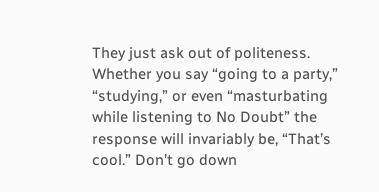They just ask out of politeness.
Whether you say “going to a party,” “studying,” or even “masturbating while listening to No Doubt” the response will invariably be, “That’s cool.” Don’t go down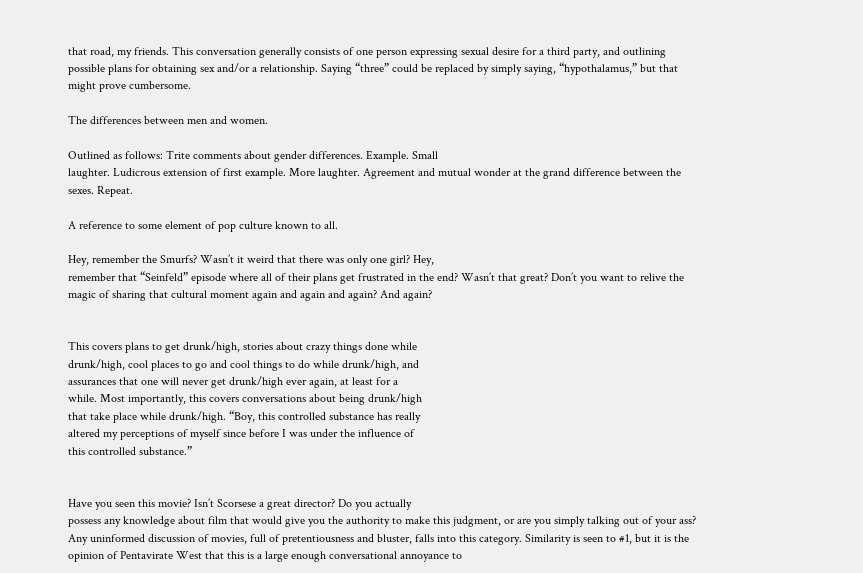that road, my friends. This conversation generally consists of one person expressing sexual desire for a third party, and outlining possible plans for obtaining sex and/or a relationship. Saying “three” could be replaced by simply saying, “hypothalamus,” but that might prove cumbersome.

The differences between men and women.

Outlined as follows: Trite comments about gender differences. Example. Small
laughter. Ludicrous extension of first example. More laughter. Agreement and mutual wonder at the grand difference between the sexes. Repeat.

A reference to some element of pop culture known to all.

Hey, remember the Smurfs? Wasn’t it weird that there was only one girl? Hey,
remember that “Seinfeld” episode where all of their plans get frustrated in the end? Wasn’t that great? Don’t you want to relive the magic of sharing that cultural moment again and again and again? And again?


This covers plans to get drunk/high, stories about crazy things done while
drunk/high, cool places to go and cool things to do while drunk/high, and
assurances that one will never get drunk/high ever again, at least for a
while. Most importantly, this covers conversations about being drunk/high
that take place while drunk/high. “Boy, this controlled substance has really
altered my perceptions of myself since before I was under the influence of
this controlled substance.”


Have you seen this movie? Isn’t Scorsese a great director? Do you actually
possess any knowledge about film that would give you the authority to make this judgment, or are you simply talking out of your ass? Any uninformed discussion of movies, full of pretentiousness and bluster, falls into this category. Similarity is seen to #1, but it is the opinion of Pentavirate West that this is a large enough conversational annoyance to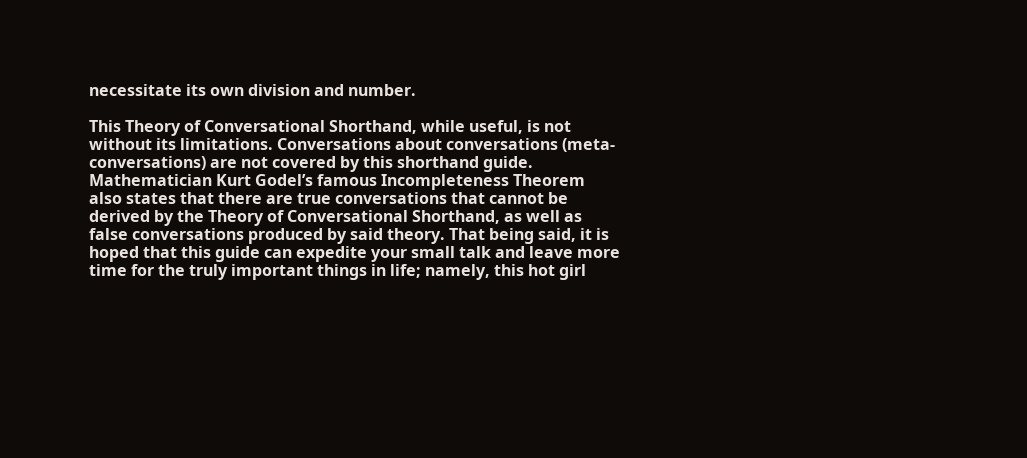necessitate its own division and number.

This Theory of Conversational Shorthand, while useful, is not without its limitations. Conversations about conversations (meta-conversations) are not covered by this shorthand guide. Mathematician Kurt Godel’s famous Incompleteness Theorem also states that there are true conversations that cannot be derived by the Theory of Conversational Shorthand, as well as false conversations produced by said theory. That being said, it is hoped that this guide can expedite your small talk and leave more time for the truly important things in life; namely, this hot girl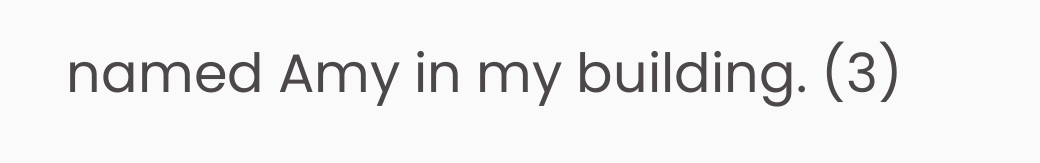named Amy in my building. (3)